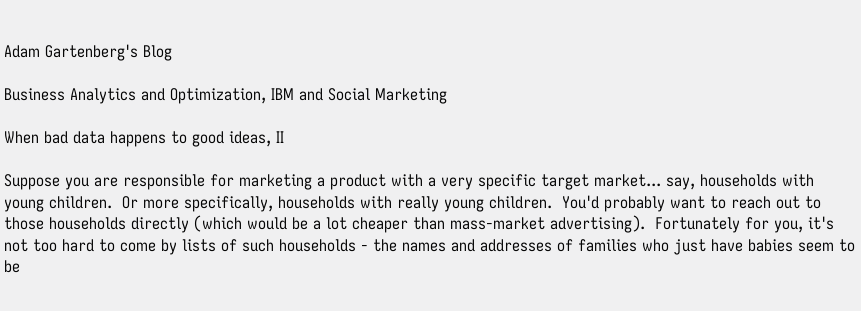Adam Gartenberg's Blog

Business Analytics and Optimization, IBM and Social Marketing

When bad data happens to good ideas, II

Suppose you are responsible for marketing a product with a very specific target market... say, households with young children.  Or more specifically, households with really young children.  You'd probably want to reach out to those households directly (which would be a lot cheaper than mass-market advertising).  Fortunately for you, it's not too hard to come by lists of such households - the names and addresses of families who just have babies seem to be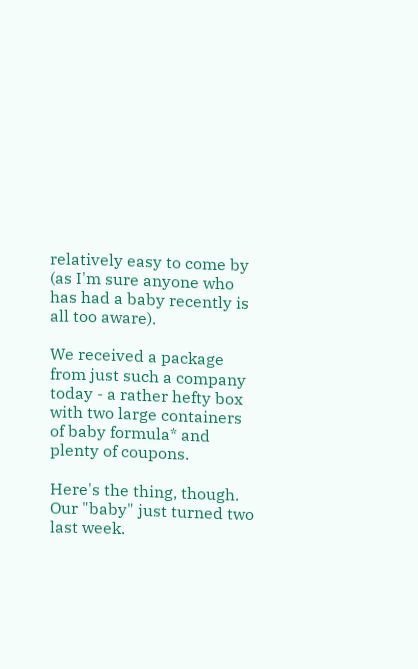relatively easy to come by (as I'm sure anyone who has had a baby recently is all too aware).

We received a package from just such a company today - a rather hefty box with two large containers of baby formula* and plenty of coupons.

Here's the thing, though.  Our "baby" just turned two last week.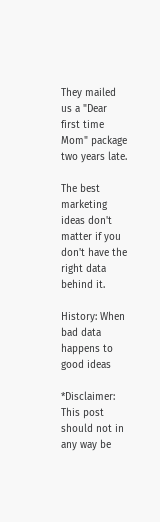They mailed us a "Dear first time Mom" package two years late.

The best marketing ideas don't matter if you don't have the right data behind it.

History: When bad data happens to good ideas

*Disclaimer:  This post should not in any way be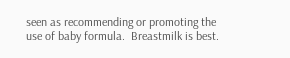seen as recommending or promoting the use of baby formula.  Breastmilk is best.